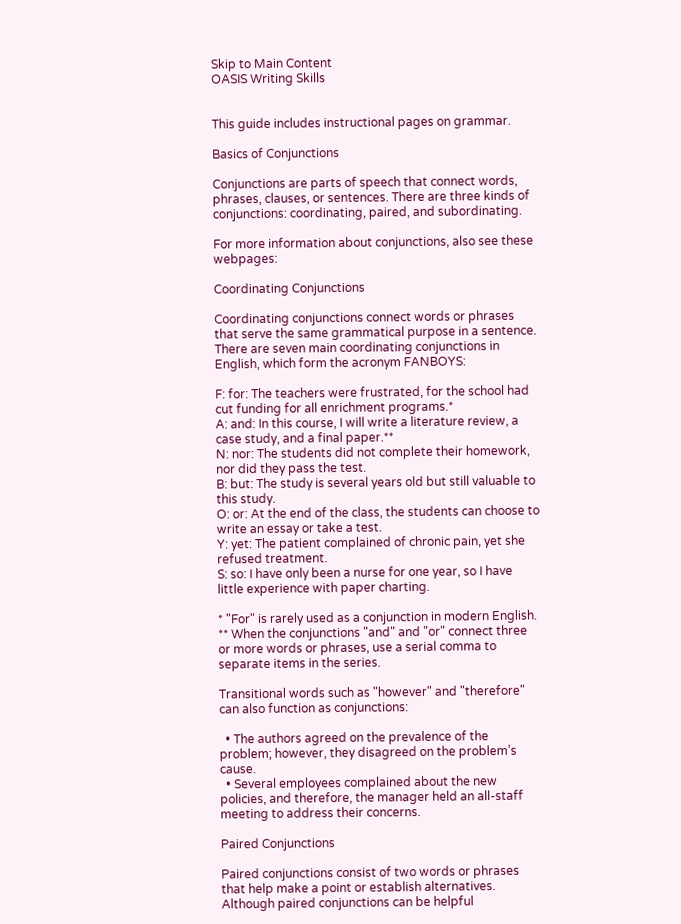Skip to Main Content
OASIS Writing Skills


This guide includes instructional pages on grammar.

Basics of Conjunctions

Conjunctions are parts of speech that connect words, phrases, clauses, or sentences. There are three kinds of conjunctions: coordinating, paired, and subordinating.

For more information about conjunctions, also see these webpages:

Coordinating Conjunctions

Coordinating conjunctions connect words or phrases that serve the same grammatical purpose in a sentence. There are seven main coordinating conjunctions in English, which form the acronym FANBOYS:

F: for: The teachers were frustrated, for the school had cut funding for all enrichment programs.*
A: and: In this course, I will write a literature review, a case study, and a final paper.**
N: nor: The students did not complete their homework, nor did they pass the test.
B: but: The study is several years old but still valuable to this study.
O: or: At the end of the class, the students can choose to write an essay or take a test.
Y: yet: The patient complained of chronic pain, yet she refused treatment.
S: so: I have only been a nurse for one year, so I have little experience with paper charting.

* "For" is rarely used as a conjunction in modern English.
** When the conjunctions "and" and "or" connect three or more words or phrases, use a serial comma to separate items in the series.

Transitional words such as "however" and "therefore" can also function as conjunctions:

  • The authors agreed on the prevalence of the problem; however, they disagreed on the problem’s cause.
  • Several employees complained about the new policies, and therefore, the manager held an all-staff meeting to address their concerns.

Paired Conjunctions

Paired conjunctions consist of two words or phrases that help make a point or establish alternatives. Although paired conjunctions can be helpful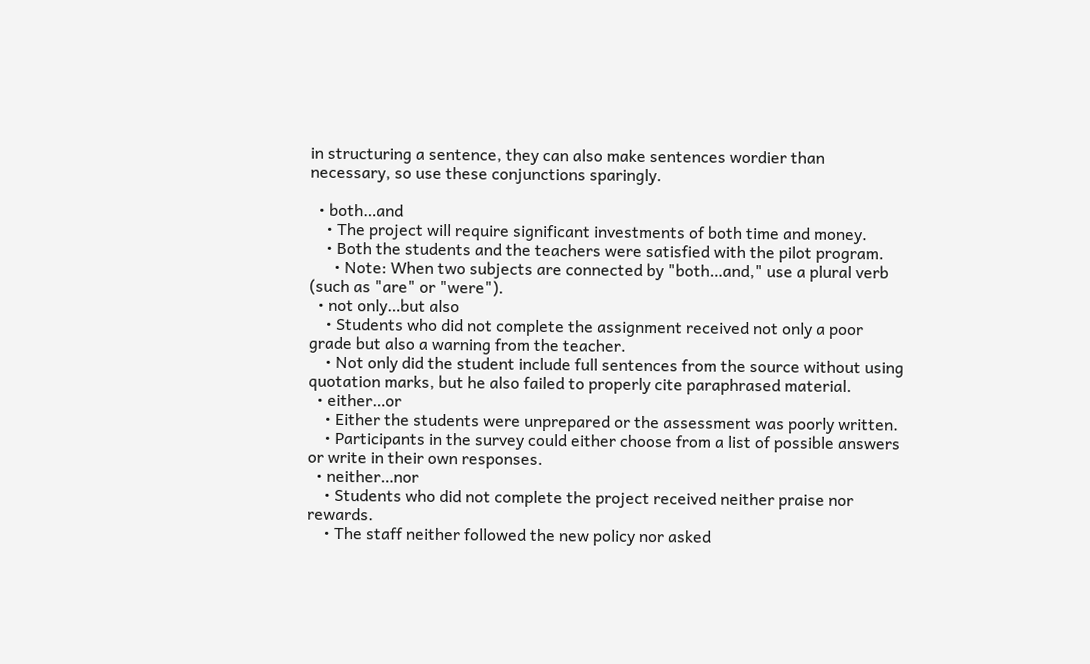in structuring a sentence, they can also make sentences wordier than necessary, so use these conjunctions sparingly.

  • both…and
    • The project will require significant investments of both time and money.
    • Both the students and the teachers were satisfied with the pilot program.
      • Note: When two subjects are connected by "both…and," use a plural verb (such as "are" or "were").
  • not only…but also
    • Students who did not complete the assignment received not only a poor grade but also a warning from the teacher.
    • Not only did the student include full sentences from the source without using quotation marks, but he also failed to properly cite paraphrased material.
  • either…or
    • Either the students were unprepared or the assessment was poorly written.
    • Participants in the survey could either choose from a list of possible answers or write in their own responses.
  • neither…nor
    • Students who did not complete the project received neither praise nor rewards.
    • The staff neither followed the new policy nor asked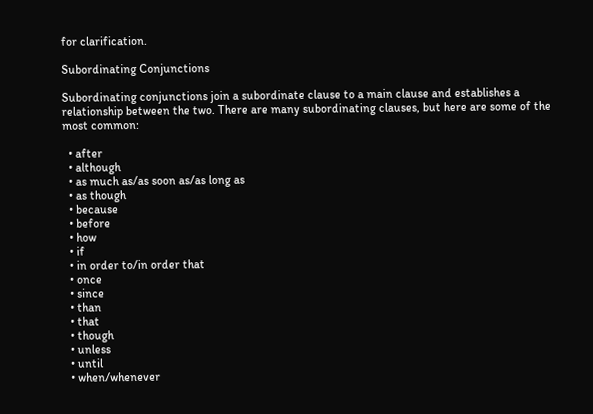for clarification.

Subordinating Conjunctions

Subordinating conjunctions join a subordinate clause to a main clause and establishes a relationship between the two. There are many subordinating clauses, but here are some of the most common:

  • after
  • although
  • as much as/as soon as/as long as
  • as though
  • because
  • before
  • how
  • if
  • in order to/in order that
  • once
  • since
  • than
  • that
  • though
  • unless
  • until
  • when/whenever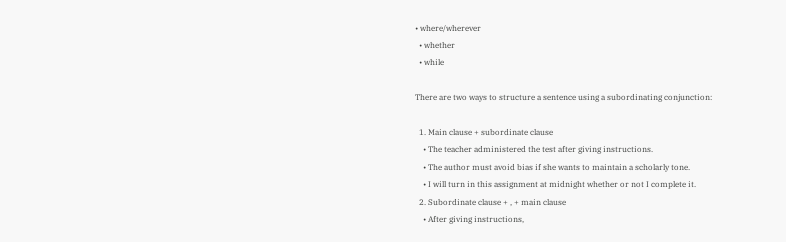• where/wherever
  • whether
  • while

There are two ways to structure a sentence using a subordinating conjunction:

  1. Main clause + subordinate clause
    • The teacher administered the test after giving instructions.
    • The author must avoid bias if she wants to maintain a scholarly tone.
    • I will turn in this assignment at midnight whether or not I complete it.
  2. Subordinate clause + , + main clause
    • After giving instructions,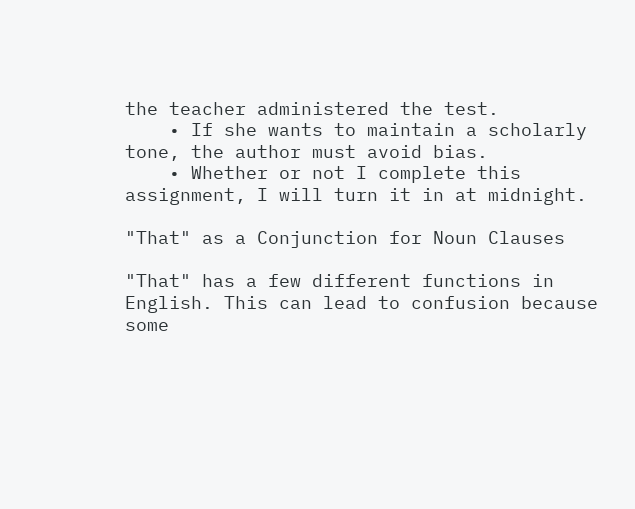the teacher administered the test.
    • If she wants to maintain a scholarly tone, the author must avoid bias.
    • Whether or not I complete this assignment, I will turn it in at midnight.

"That" as a Conjunction for Noun Clauses

"That" has a few different functions in English. This can lead to confusion because some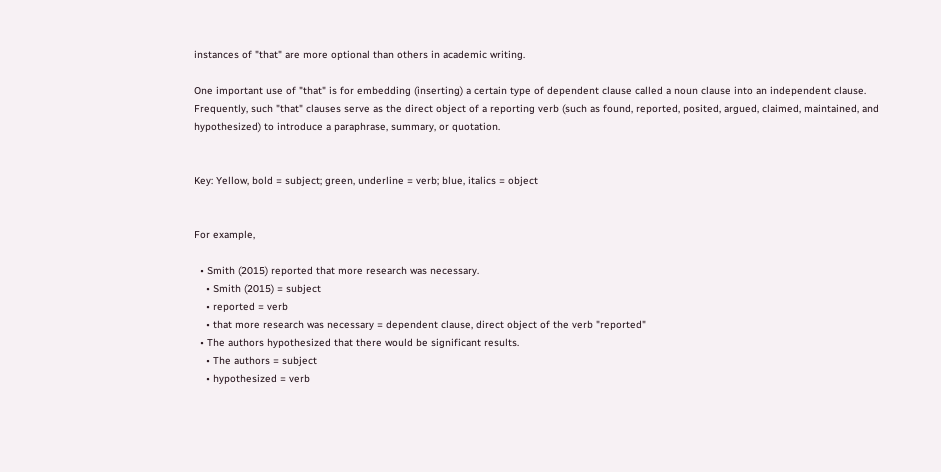instances of "that" are more optional than others in academic writing.

One important use of "that" is for embedding (inserting) a certain type of dependent clause called a noun clause into an independent clause. Frequently, such "that" clauses serve as the direct object of a reporting verb (such as found, reported, posited, argued, claimed, maintained, and hypothesized) to introduce a paraphrase, summary, or quotation.


Key: Yellow, bold = subject; green, underline = verb; blue, italics = object


For example,

  • Smith (2015) reported that more research was necessary.
    • Smith (2015) = subject
    • reported = verb
    • that more research was necessary = dependent clause, direct object of the verb "reported"
  • The authors hypothesized that there would be significant results.
    • The authors = subject
    • hypothesized = verb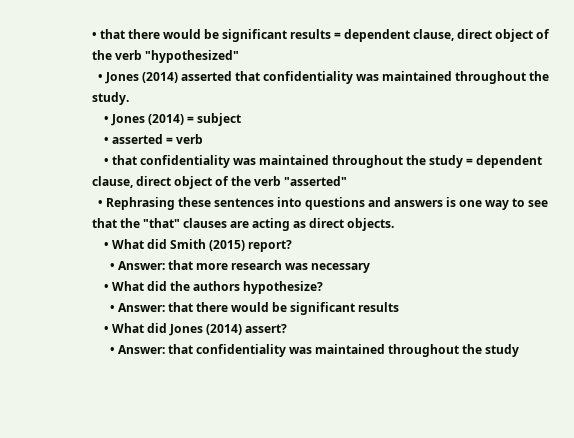• that there would be significant results = dependent clause, direct object of the verb "hypothesized"
  • Jones (2014) asserted that confidentiality was maintained throughout the study.
    • Jones (2014) = subject
    • asserted = verb
    • that confidentiality was maintained throughout the study = dependent clause, direct object of the verb "asserted"
  • Rephrasing these sentences into questions and answers is one way to see that the "that" clauses are acting as direct objects.
    • What did Smith (2015) report?
      • Answer: that more research was necessary
    • What did the authors hypothesize?
      • Answer: that there would be significant results
    • What did Jones (2014) assert?
      • Answer: that confidentiality was maintained throughout the study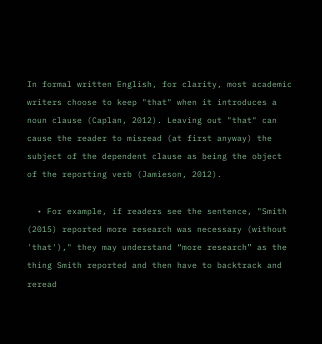In formal written English, for clarity, most academic writers choose to keep "that" when it introduces a noun clause (Caplan, 2012). Leaving out "that" can cause the reader to misread (at first anyway) the subject of the dependent clause as being the object of the reporting verb (Jamieson, 2012).

  • For example, if readers see the sentence, "Smith (2015) reported more research was necessary (without 'that')," they may understand “more research” as the thing Smith reported and then have to backtrack and reread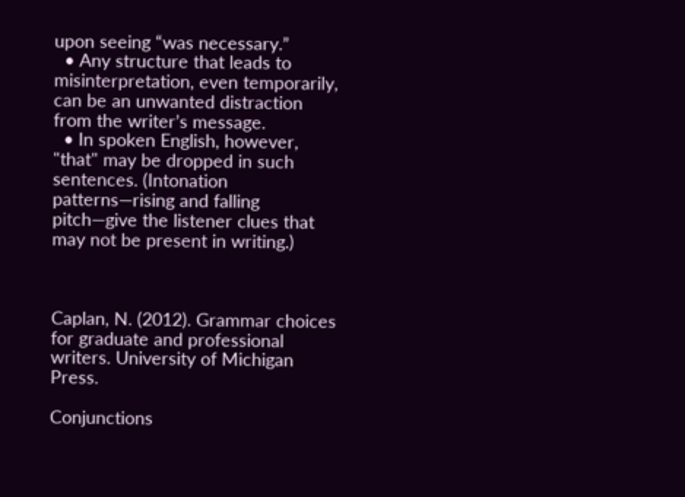upon seeing “was necessary.”
  • Any structure that leads to misinterpretation, even temporarily, can be an unwanted distraction from the writer’s message.
  • In spoken English, however, "that" may be dropped in such sentences. (Intonation patterns—rising and falling pitch—give the listener clues that may not be present in writing.)



Caplan, N. (2012). Grammar choices for graduate and professional writers. University of Michigan Press.

Conjunctions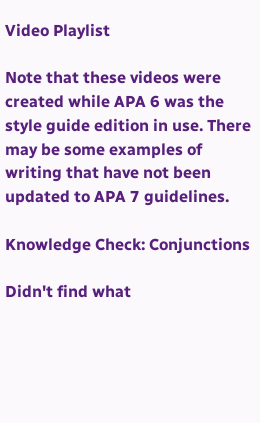Video Playlist

Note that these videos were created while APA 6 was the style guide edition in use. There may be some examples of writing that have not been updated to APA 7 guidelines.

Knowledge Check: Conjunctions

Didn't find what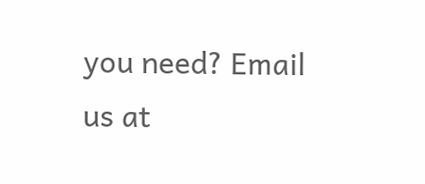you need? Email us at